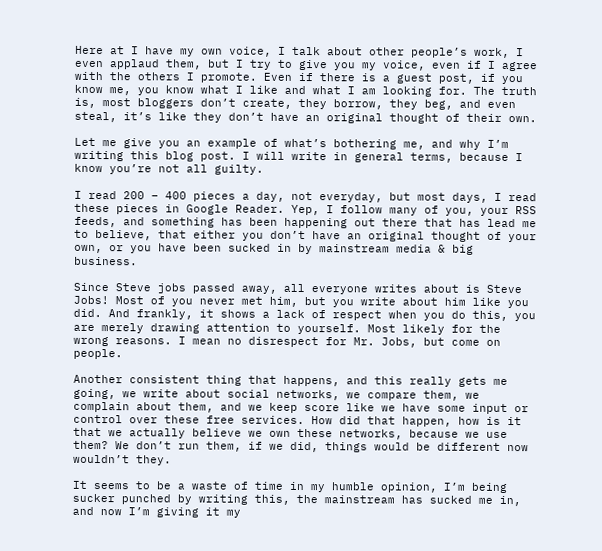Here at I have my own voice, I talk about other people’s work, I even applaud them, but I try to give you my voice, even if I agree with the others I promote. Even if there is a guest post, if you know me, you know what I like and what I am looking for. The truth is, most bloggers don’t create, they borrow, they beg, and even steal, it’s like they don’t have an original thought of their own.

Let me give you an example of what’s bothering me, and why I’m writing this blog post. I will write in general terms, because I know you’re not all guilty.

I read 200 – 400 pieces a day, not everyday, but most days, I read these pieces in Google Reader. Yep, I follow many of you, your RSS feeds, and something has been happening out there that has lead me to believe, that either you don’t have an original thought of your own, or you have been sucked in by mainstream media & big business.

Since Steve jobs passed away, all everyone writes about is Steve Jobs! Most of you never met him, but you write about him like you did. And frankly, it shows a lack of respect when you do this, you are merely drawing attention to yourself. Most likely for the wrong reasons. I mean no disrespect for Mr. Jobs, but come on people.

Another consistent thing that happens, and this really gets me going, we write about social networks, we compare them, we complain about them, and we keep score like we have some input or control over these free services. How did that happen, how is it that we actually believe we own these networks, because we use them? We don’t run them, if we did, things would be different now wouldn’t they.

It seems to be a waste of time in my humble opinion, I’m being sucker punched by writing this, the mainstream has sucked me in, and now I’m giving it my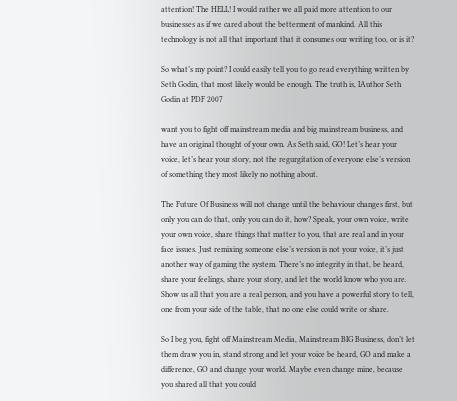attention! The HELL! I would rather we all paid more attention to our businesses as if we cared about the betterment of mankind. All this technology is not all that important that it consumes our writing too, or is it?

So what’s my point? I could easily tell you to go read everything written by Seth Godin, that most likely would be enough. The truth is, IAuthor Seth Godin at PDF 2007

want you to fight off mainstream media and big mainstream business, and have an original thought of your own. As Seth said, GO! Let’s hear your voice, let’s hear your story, not the regurgitation of everyone else’s version of something they most likely no nothing about.

The Future Of Business will not change until the behaviour changes first, but only you can do that, only you can do it, how? Speak, your own voice, write your own voice, share things that matter to you, that are real and in your face issues. Just remixing someone else’s version is not your voice, it’s just another way of gaming the system. There’s no integrity in that, be heard, share your feelings, share your story, and let the world know who you are. Show us all that you are a real person, and you have a powerful story to tell, one from your side of the table, that no one else could write or share.

So I beg you, fight off Mainstream Media, Mainstream BIG Business, don’t let them draw you in, stand strong and let your voice be heard, GO and make a difference, GO and change your world. Maybe even change mine, because you shared all that you could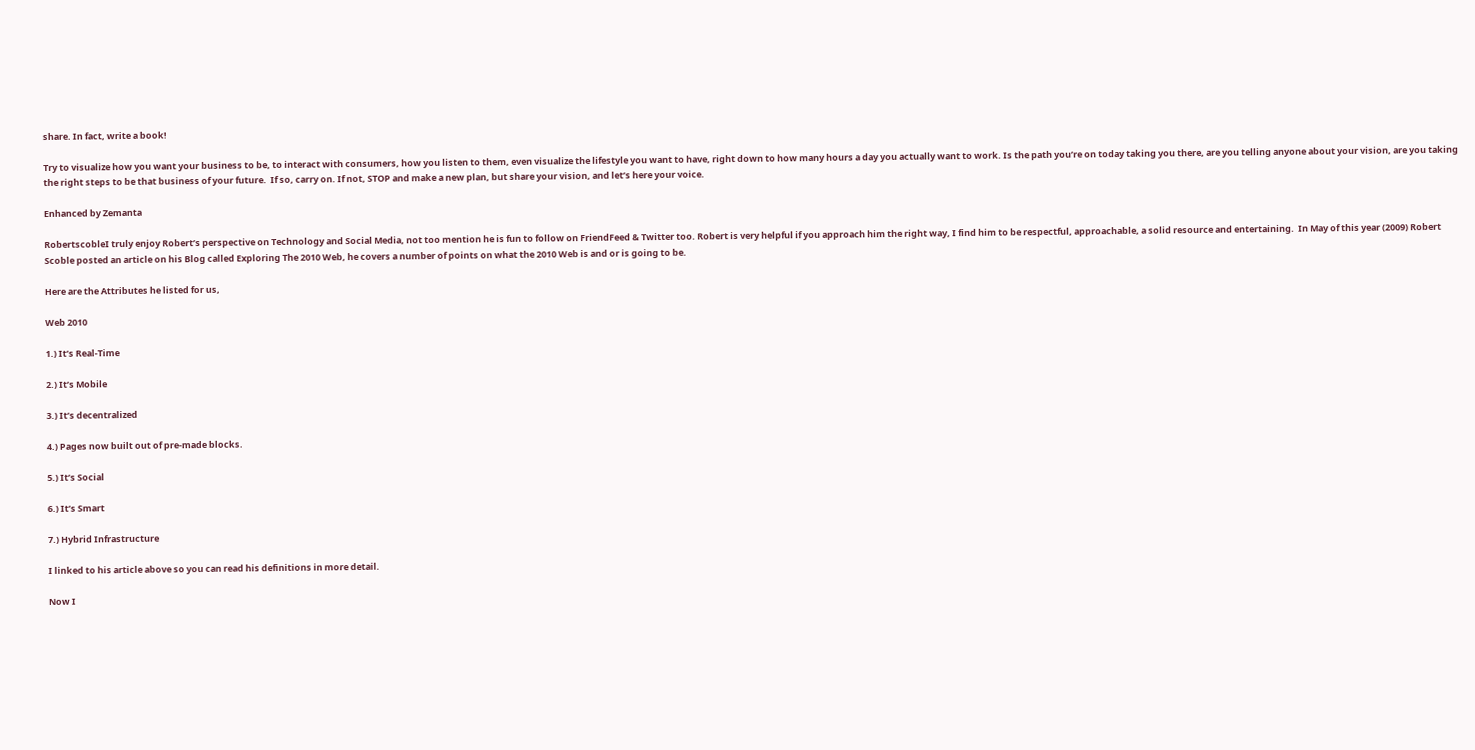share. In fact, write a book!

Try to visualize how you want your business to be, to interact with consumers, how you listen to them, even visualize the lifestyle you want to have, right down to how many hours a day you actually want to work. Is the path you’re on today taking you there, are you telling anyone about your vision, are you taking the right steps to be that business of your future.  If so, carry on. If not, STOP and make a new plan, but share your vision, and let’s here your voice.

Enhanced by Zemanta

RobertscobleI truly enjoy Robert’s perspective on Technology and Social Media, not too mention he is fun to follow on FriendFeed & Twitter too. Robert is very helpful if you approach him the right way, I find him to be respectful, approachable, a solid resource and entertaining.  In May of this year (2009) Robert Scoble posted an article on his Blog called Exploring The 2010 Web, he covers a number of points on what the 2010 Web is and or is going to be.

Here are the Attributes he listed for us,

Web 2010

1.) It’s Real-Time

2.) It’s Mobile

3.) It’s decentralized

4.) Pages now built out of pre-made blocks.

5.) It’s Social

6.) It’s Smart

7.) Hybrid Infrastructure

I linked to his article above so you can read his definitions in more detail.

Now I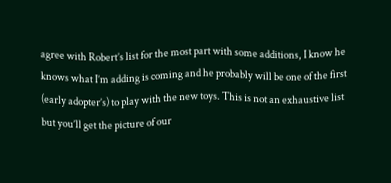agree with Robert’s list for the most part with some additions, I know he knows what I’m adding is coming and he probably will be one of the first (early adopter’s) to play with the new toys. This is not an exhaustive list but you’ll get the picture of our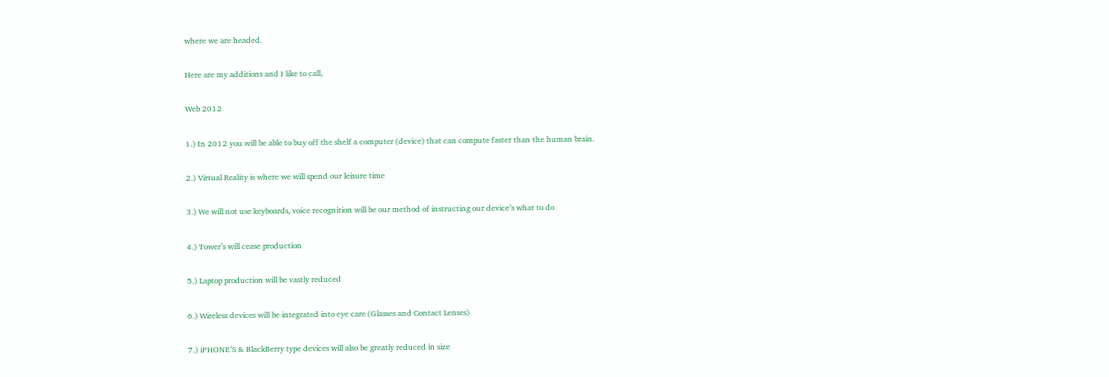where we are headed.

Here are my additions and I like to call,

Web 2012

1.) In 2012 you will be able to buy off the shelf a computer (device) that can compute faster than the human brain.

2.) Virtual Reality is where we will spend our leisure time

3.) We will not use keyboards, voice recognition will be our method of instructing our device’s what to do

4.) Tower’s will cease production

5.) Laptop production will be vastly reduced

6.) Wireless devices will be integrated into eye care (Glasses and Contact Lenses)

7.) iPHONE’S & BlackBerry type devices will also be greatly reduced in size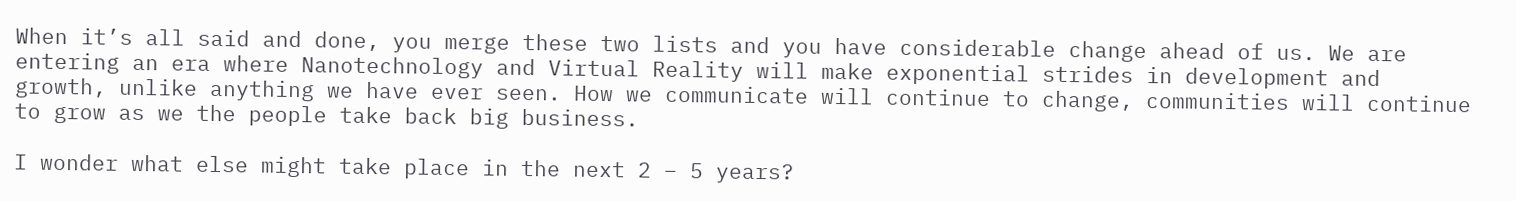When it’s all said and done, you merge these two lists and you have considerable change ahead of us. We are entering an era where Nanotechnology and Virtual Reality will make exponential strides in development and growth, unlike anything we have ever seen. How we communicate will continue to change, communities will continue to grow as we the people take back big business.

I wonder what else might take place in the next 2 – 5 years?